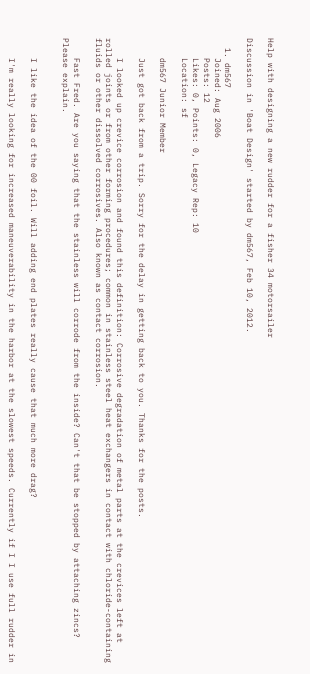Help with designing a new rudder for a fisher 34 motorsailer

Discussion in 'Boat Design' started by dm567, Feb 10, 2012.

  1. dm567
    Joined: Aug 2006
    Posts: 12
    Likes: 0, Points: 0, Legacy Rep: 10
    Location: sf

    dm567 Junior Member

    Just got back from a trip. Sorry for the delay in getting back to you. Thanks for the posts.

    I looked up crevice corrosion and found this definition: Corrosive degradation of metal parts at the crevices left at rolled joints or from other forming procedures; common in stainless steel heat exchangers in contact with chloride-containing fluids or other dissolved corrosives. Also known as contact corrosion.

    Fast Fred. Are you saying that the stainless will corrode from the inside? Can't that be stopped by attaching zincs? Please explain.


    I like the idea of the 00 foil. Will adding end plates really cause that much more drag?

    I'm really looking for increased maneuverability in the harbor at the slowest speeds. Currently if I I use full rudder in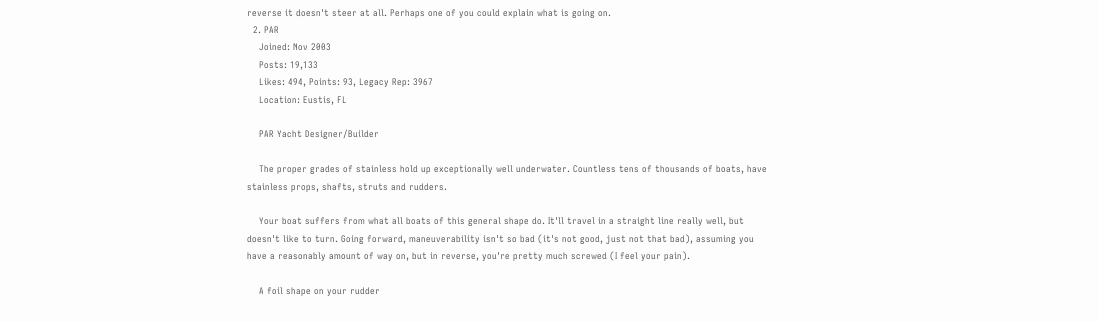reverse it doesn't steer at all. Perhaps one of you could explain what is going on.
  2. PAR
    Joined: Nov 2003
    Posts: 19,133
    Likes: 494, Points: 93, Legacy Rep: 3967
    Location: Eustis, FL

    PAR Yacht Designer/Builder

    The proper grades of stainless hold up exceptionally well underwater. Countless tens of thousands of boats, have stainless props, shafts, struts and rudders.

    Your boat suffers from what all boats of this general shape do. It'll travel in a straight line really well, but doesn't like to turn. Going forward, maneuverability isn't so bad (it's not good, just not that bad), assuming you have a reasonably amount of way on, but in reverse, you're pretty much screwed (I feel your pain).

    A foil shape on your rudder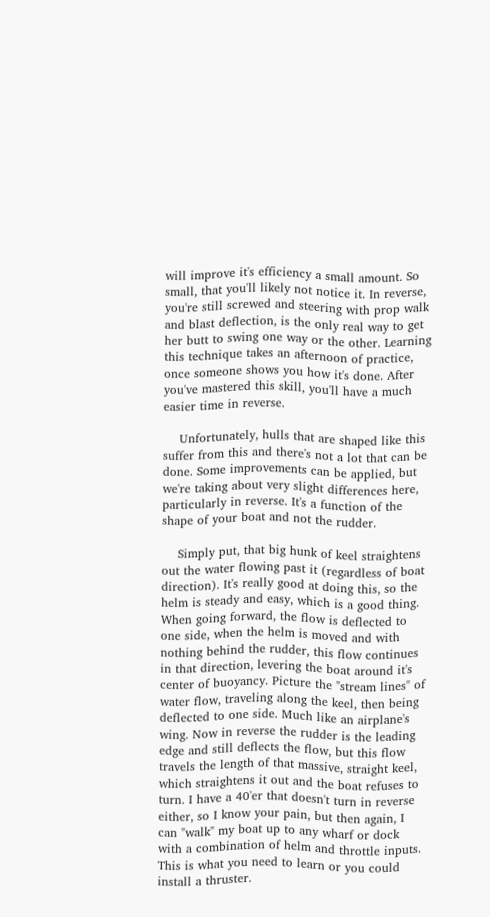will improve it's efficiency a small amount. So small, that you'll likely not notice it. In reverse, you're still screwed and steering with prop walk and blast deflection, is the only real way to get her butt to swing one way or the other. Learning this technique takes an afternoon of practice, once someone shows you how it's done. After you've mastered this skill, you'll have a much easier time in reverse.

    Unfortunately, hulls that are shaped like this suffer from this and there's not a lot that can be done. Some improvements can be applied, but we're taking about very slight differences here, particularly in reverse. It's a function of the shape of your boat and not the rudder.

    Simply put, that big hunk of keel straightens out the water flowing past it (regardless of boat direction). It's really good at doing this, so the helm is steady and easy, which is a good thing. When going forward, the flow is deflected to one side, when the helm is moved and with nothing behind the rudder, this flow continues in that direction, levering the boat around it's center of buoyancy. Picture the "stream lines" of water flow, traveling along the keel, then being deflected to one side. Much like an airplane's wing. Now in reverse the rudder is the leading edge and still deflects the flow, but this flow travels the length of that massive, straight keel, which straightens it out and the boat refuses to turn. I have a 40'er that doesn't turn in reverse either, so I know your pain, but then again, I can "walk" my boat up to any wharf or dock with a combination of helm and throttle inputs. This is what you need to learn or you could install a thruster.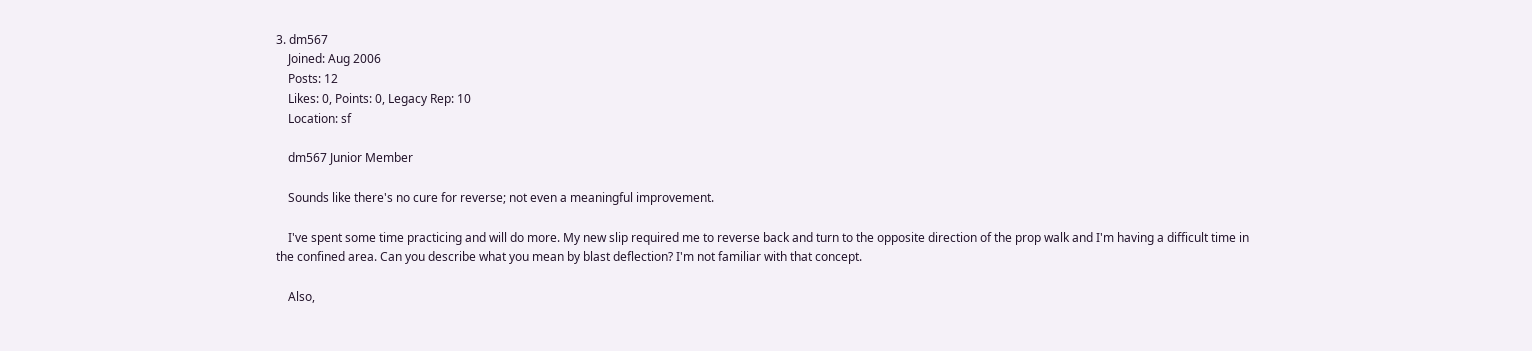3. dm567
    Joined: Aug 2006
    Posts: 12
    Likes: 0, Points: 0, Legacy Rep: 10
    Location: sf

    dm567 Junior Member

    Sounds like there's no cure for reverse; not even a meaningful improvement.

    I've spent some time practicing and will do more. My new slip required me to reverse back and turn to the opposite direction of the prop walk and I'm having a difficult time in the confined area. Can you describe what you mean by blast deflection? I'm not familiar with that concept.

    Also,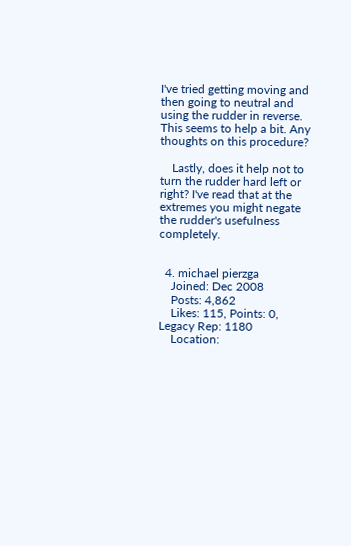I've tried getting moving and then going to neutral and using the rudder in reverse. This seems to help a bit. Any thoughts on this procedure?

    Lastly, does it help not to turn the rudder hard left or right? I've read that at the extremes you might negate the rudder's usefulness completely.


  4. michael pierzga
    Joined: Dec 2008
    Posts: 4,862
    Likes: 115, Points: 0, Legacy Rep: 1180
    Location: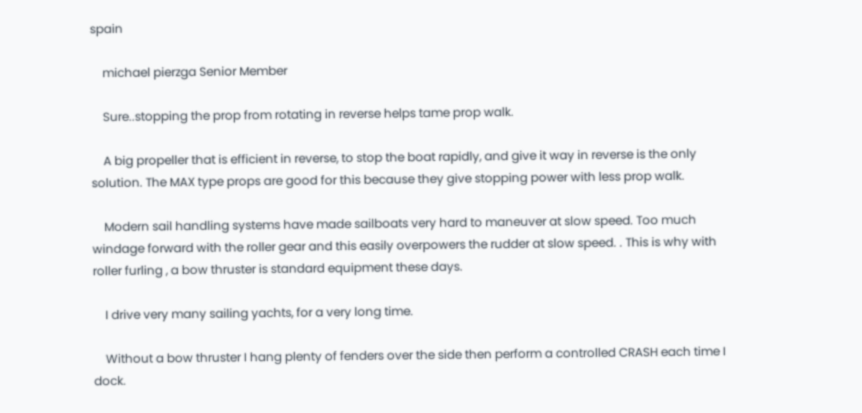spain

    michael pierzga Senior Member

    Sure..stopping the prop from rotating in reverse helps tame prop walk.

    A big propeller that is efficient in reverse, to stop the boat rapidly, and give it way in reverse is the only solution. The MAX type props are good for this because they give stopping power with less prop walk.

    Modern sail handling systems have made sailboats very hard to maneuver at slow speed. Too much windage forward with the roller gear and this easily overpowers the rudder at slow speed. . This is why with roller furling , a bow thruster is standard equipment these days.

    I drive very many sailing yachts, for a very long time.

    Without a bow thruster I hang plenty of fenders over the side then perform a controlled CRASH each time I dock.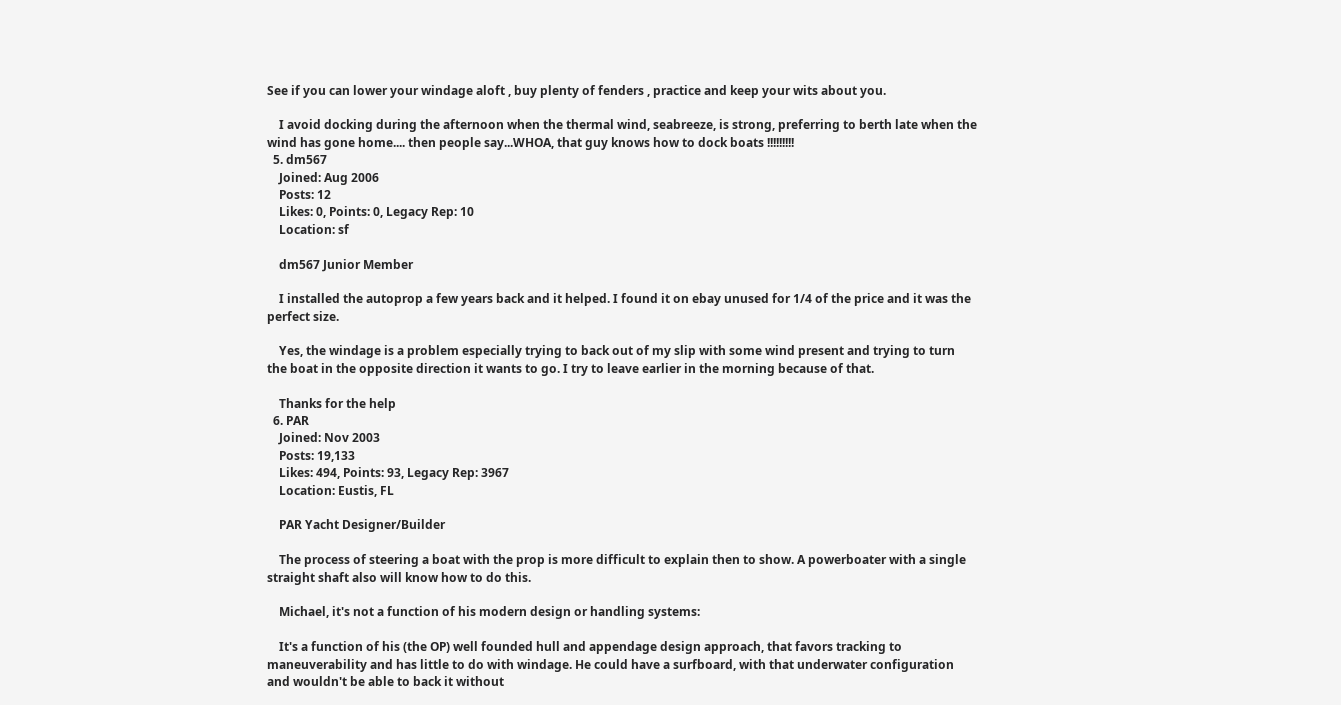See if you can lower your windage aloft , buy plenty of fenders , practice and keep your wits about you.

    I avoid docking during the afternoon when the thermal wind, seabreeze, is strong, preferring to berth late when the wind has gone home.... then people say...WHOA, that guy knows how to dock boats !!!!!!!!!
  5. dm567
    Joined: Aug 2006
    Posts: 12
    Likes: 0, Points: 0, Legacy Rep: 10
    Location: sf

    dm567 Junior Member

    I installed the autoprop a few years back and it helped. I found it on ebay unused for 1/4 of the price and it was the perfect size.

    Yes, the windage is a problem especially trying to back out of my slip with some wind present and trying to turn the boat in the opposite direction it wants to go. I try to leave earlier in the morning because of that.

    Thanks for the help
  6. PAR
    Joined: Nov 2003
    Posts: 19,133
    Likes: 494, Points: 93, Legacy Rep: 3967
    Location: Eustis, FL

    PAR Yacht Designer/Builder

    The process of steering a boat with the prop is more difficult to explain then to show. A powerboater with a single straight shaft also will know how to do this.

    Michael, it's not a function of his modern design or handling systems:

    It's a function of his (the OP) well founded hull and appendage design approach, that favors tracking to maneuverability and has little to do with windage. He could have a surfboard, with that underwater configuration and wouldn't be able to back it without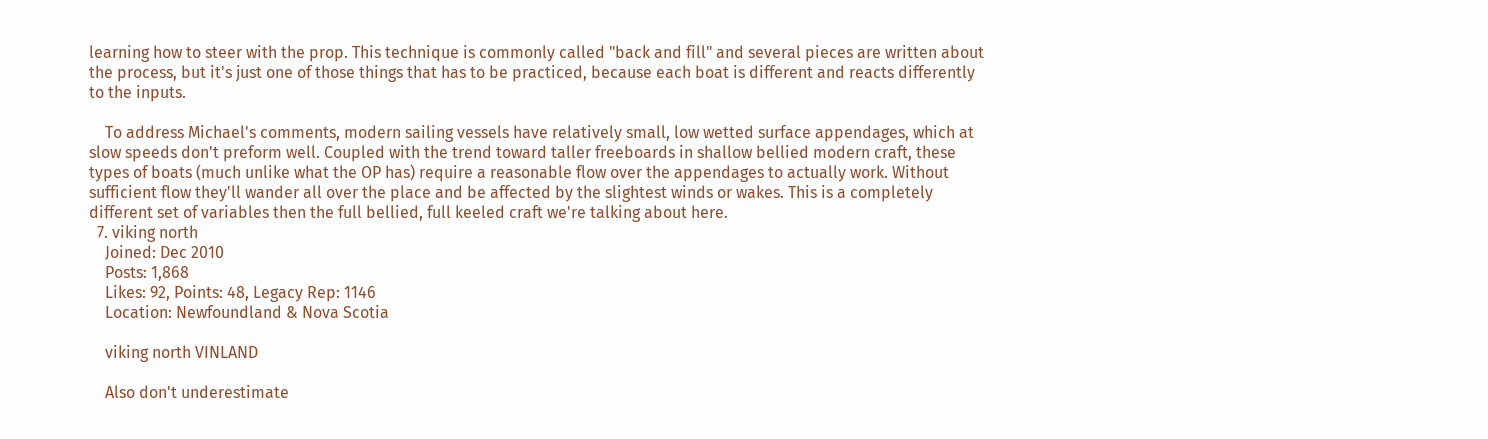learning how to steer with the prop. This technique is commonly called "back and fill" and several pieces are written about the process, but it's just one of those things that has to be practiced, because each boat is different and reacts differently to the inputs.

    To address Michael's comments, modern sailing vessels have relatively small, low wetted surface appendages, which at slow speeds don't preform well. Coupled with the trend toward taller freeboards in shallow bellied modern craft, these types of boats (much unlike what the OP has) require a reasonable flow over the appendages to actually work. Without sufficient flow they'll wander all over the place and be affected by the slightest winds or wakes. This is a completely different set of variables then the full bellied, full keeled craft we're talking about here.
  7. viking north
    Joined: Dec 2010
    Posts: 1,868
    Likes: 92, Points: 48, Legacy Rep: 1146
    Location: Newfoundland & Nova Scotia

    viking north VINLAND

    Also don't underestimate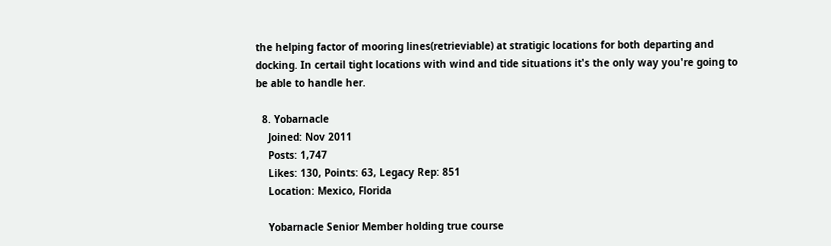the helping factor of mooring lines(retrieviable) at stratigic locations for both departing and docking. In certail tight locations with wind and tide situations it's the only way you're going to be able to handle her.

  8. Yobarnacle
    Joined: Nov 2011
    Posts: 1,747
    Likes: 130, Points: 63, Legacy Rep: 851
    Location: Mexico, Florida

    Yobarnacle Senior Member holding true course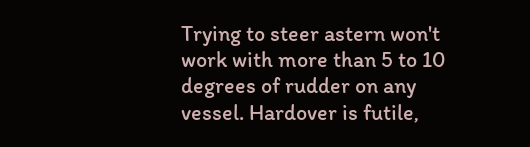Trying to steer astern won't work with more than 5 to 10 degrees of rudder on any vessel. Hardover is futile,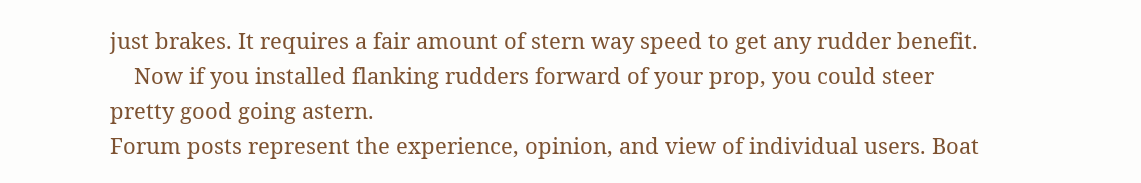just brakes. It requires a fair amount of stern way speed to get any rudder benefit.
    Now if you installed flanking rudders forward of your prop, you could steer pretty good going astern.
Forum posts represent the experience, opinion, and view of individual users. Boat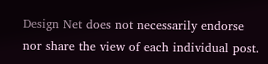Design Net does not necessarily endorse nor share the view of each individual post.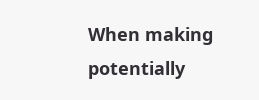When making potentially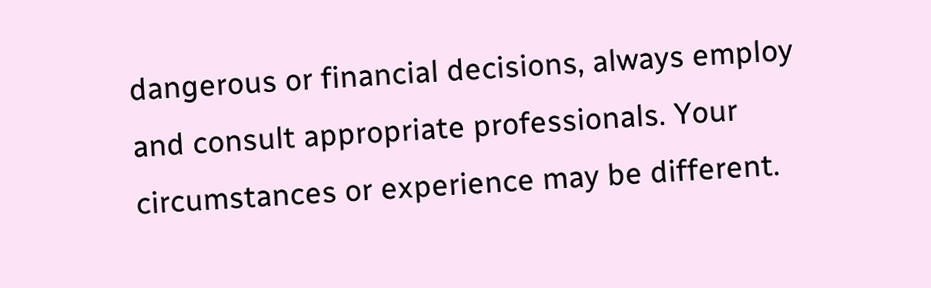dangerous or financial decisions, always employ and consult appropriate professionals. Your circumstances or experience may be different.